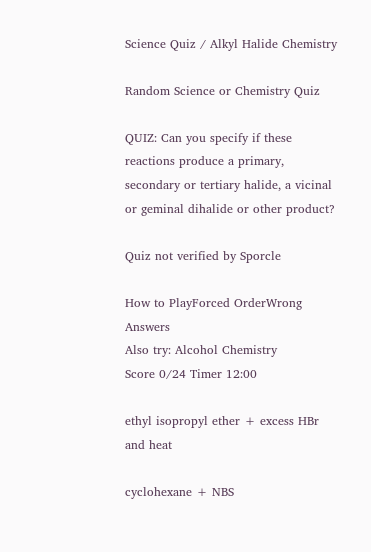Science Quiz / Alkyl Halide Chemistry

Random Science or Chemistry Quiz

QUIZ: Can you specify if these reactions produce a primary, secondary or tertiary halide, a vicinal or geminal dihalide or other product?

Quiz not verified by Sporcle

How to PlayForced OrderWrong Answers
Also try: Alcohol Chemistry
Score 0/24 Timer 12:00

ethyl isopropyl ether + excess HBr and heat

cyclohexane + NBS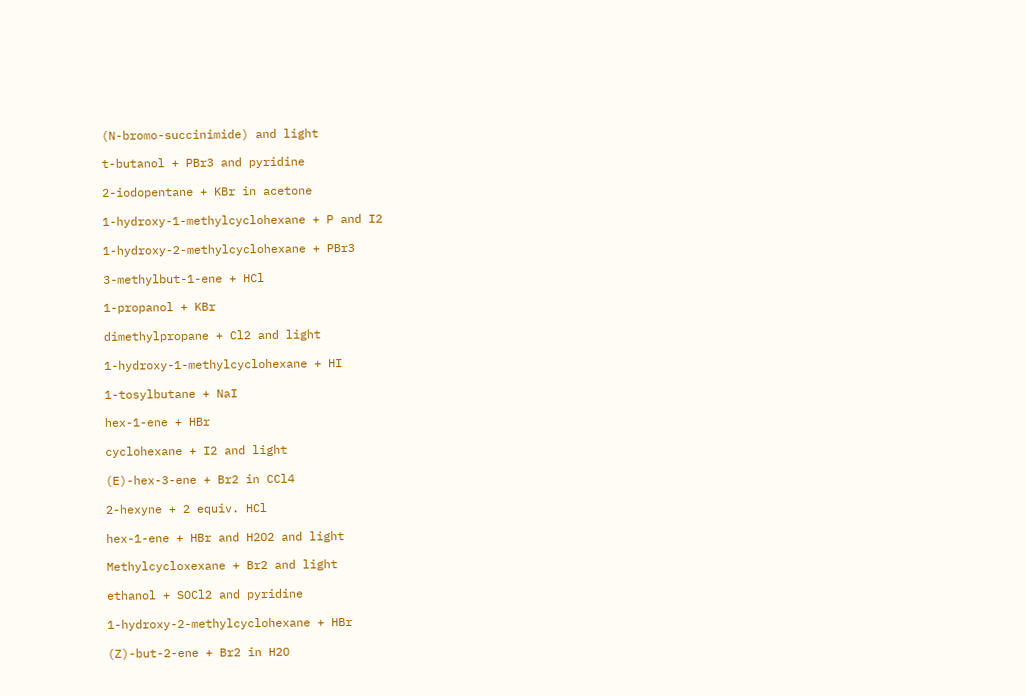(N-bromo-succinimide) and light

t-butanol + PBr3 and pyridine

2-iodopentane + KBr in acetone

1-hydroxy-1-methylcyclohexane + P and I2

1-hydroxy-2-methylcyclohexane + PBr3

3-methylbut-1-ene + HCl

1-propanol + KBr

dimethylpropane + Cl2 and light

1-hydroxy-1-methylcyclohexane + HI

1-tosylbutane + NaI

hex-1-ene + HBr

cyclohexane + I2 and light

(E)-hex-3-ene + Br2 in CCl4

2-hexyne + 2 equiv. HCl

hex-1-ene + HBr and H2O2 and light

Methylcycloxexane + Br2 and light

ethanol + SOCl2 and pyridine

1-hydroxy-2-methylcyclohexane + HBr

(Z)-but-2-ene + Br2 in H2O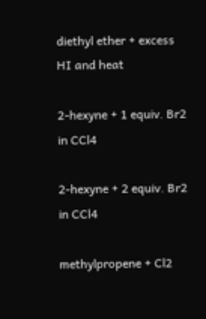diethyl ether + excess HI and heat

2-hexyne + 1 equiv. Br2 in CCl4

2-hexyne + 2 equiv. Br2 in CCl4

methylpropene + Cl2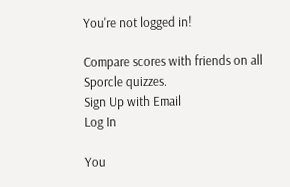You're not logged in!

Compare scores with friends on all Sporcle quizzes.
Sign Up with Email
Log In

You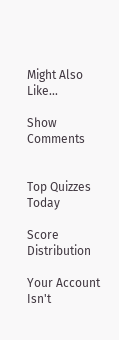Might Also Like...

Show Comments


Top Quizzes Today

Score Distribution

Your Account Isn't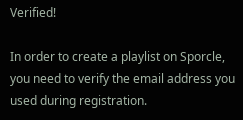Verified!

In order to create a playlist on Sporcle, you need to verify the email address you used during registration.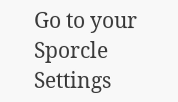Go to your Sporcle Settings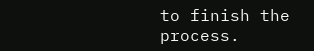to finish the process.